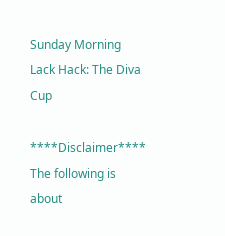Sunday Morning Lack Hack: The Diva Cup

****Disclaimer**** The following is about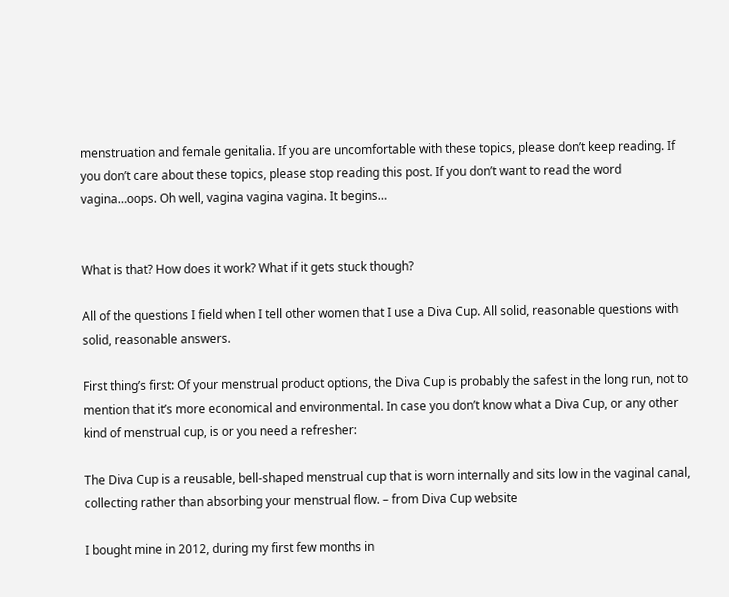menstruation and female genitalia. If you are uncomfortable with these topics, please don’t keep reading. If you don’t care about these topics, please stop reading this post. If you don’t want to read the word vagina…oops. Oh well, vagina vagina vagina. It begins…


What is that? How does it work? What if it gets stuck though?

All of the questions I field when I tell other women that I use a Diva Cup. All solid, reasonable questions with solid, reasonable answers.

First thing’s first: Of your menstrual product options, the Diva Cup is probably the safest in the long run, not to mention that it’s more economical and environmental. In case you don’t know what a Diva Cup, or any other kind of menstrual cup, is or you need a refresher:

The Diva Cup is a reusable, bell-shaped menstrual cup that is worn internally and sits low in the vaginal canal, collecting rather than absorbing your menstrual flow. – from Diva Cup website

I bought mine in 2012, during my first few months in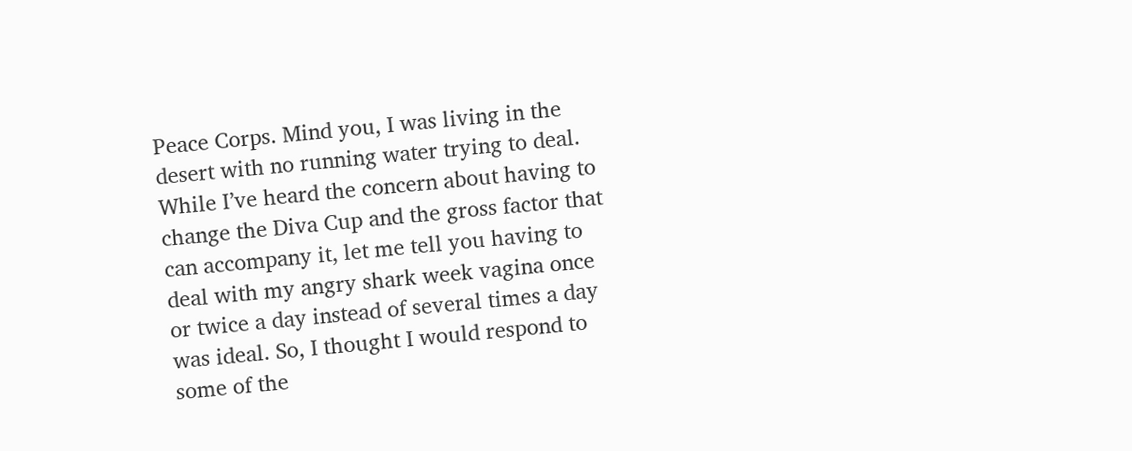Peace Corps. Mind you, I was living in the desert with no running water trying to deal. While I’ve heard the concern about having to change the Diva Cup and the gross factor that can accompany it, let me tell you having to deal with my angry shark week vagina once or twice a day instead of several times a day was ideal. So, I thought I would respond to some of the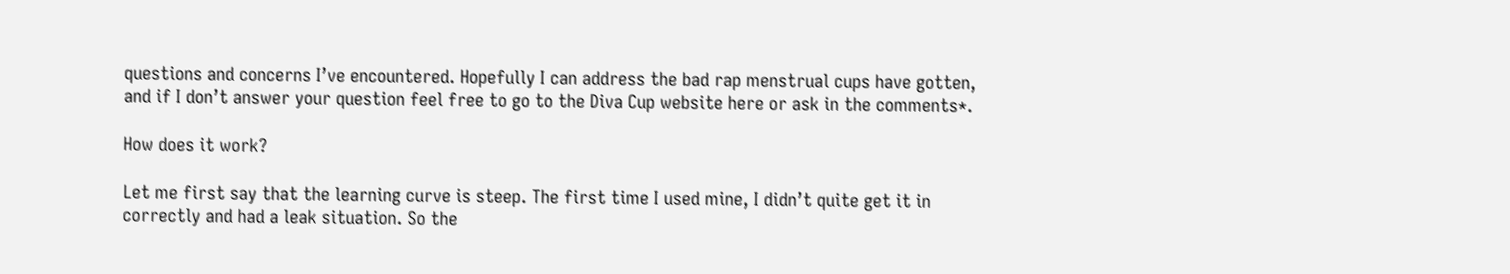questions and concerns I’ve encountered. Hopefully I can address the bad rap menstrual cups have gotten, and if I don’t answer your question feel free to go to the Diva Cup website here or ask in the comments*.

How does it work?

Let me first say that the learning curve is steep. The first time I used mine, I didn’t quite get it in correctly and had a leak situation. So the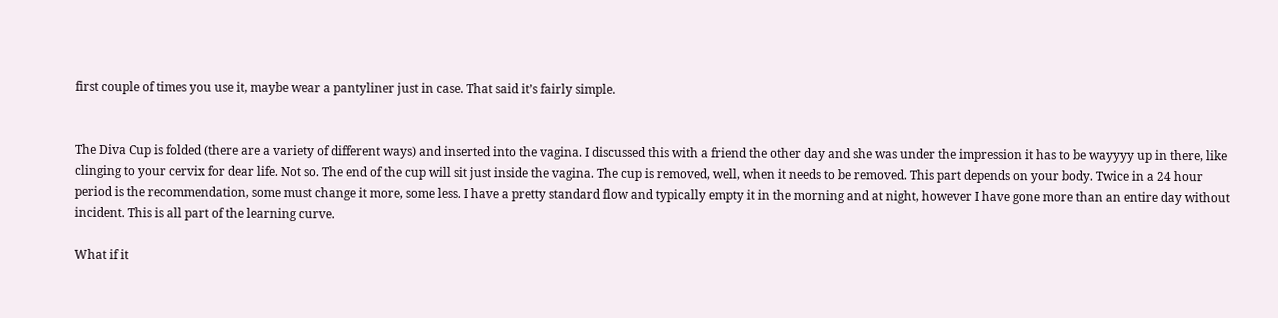first couple of times you use it, maybe wear a pantyliner just in case. That said it’s fairly simple.


The Diva Cup is folded (there are a variety of different ways) and inserted into the vagina. I discussed this with a friend the other day and she was under the impression it has to be wayyyy up in there, like clinging to your cervix for dear life. Not so. The end of the cup will sit just inside the vagina. The cup is removed, well, when it needs to be removed. This part depends on your body. Twice in a 24 hour period is the recommendation, some must change it more, some less. I have a pretty standard flow and typically empty it in the morning and at night, however I have gone more than an entire day without incident. This is all part of the learning curve.

What if it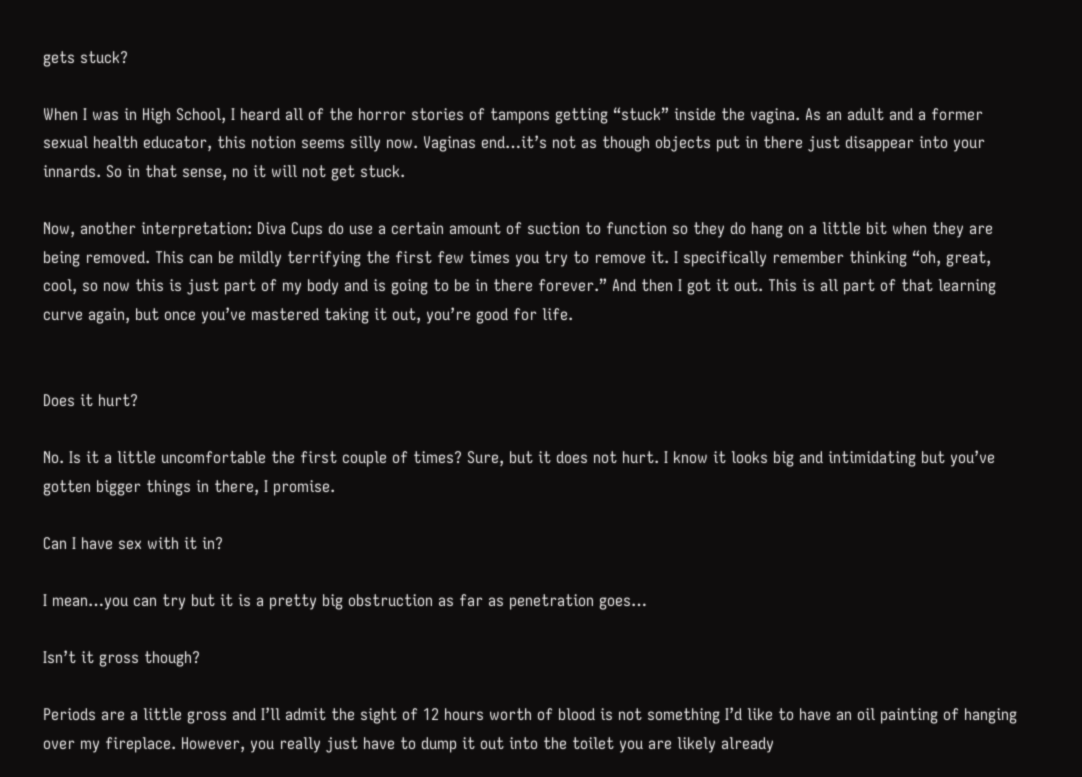gets stuck?

When I was in High School, I heard all of the horror stories of tampons getting “stuck” inside the vagina. As an adult and a former sexual health educator, this notion seems silly now. Vaginas end…it’s not as though objects put in there just disappear into your innards. So in that sense, no it will not get stuck.

Now, another interpretation: Diva Cups do use a certain amount of suction to function so they do hang on a little bit when they are being removed. This can be mildly terrifying the first few times you try to remove it. I specifically remember thinking “oh, great, cool, so now this is just part of my body and is going to be in there forever.” And then I got it out. This is all part of that learning curve again, but once you’ve mastered taking it out, you’re good for life.


Does it hurt?

No. Is it a little uncomfortable the first couple of times? Sure, but it does not hurt. I know it looks big and intimidating but you’ve gotten bigger things in there, I promise.

Can I have sex with it in?

I mean…you can try but it is a pretty big obstruction as far as penetration goes…

Isn’t it gross though?

Periods are a little gross and I’ll admit the sight of 12 hours worth of blood is not something I’d like to have an oil painting of hanging over my fireplace. However, you really just have to dump it out into the toilet you are likely already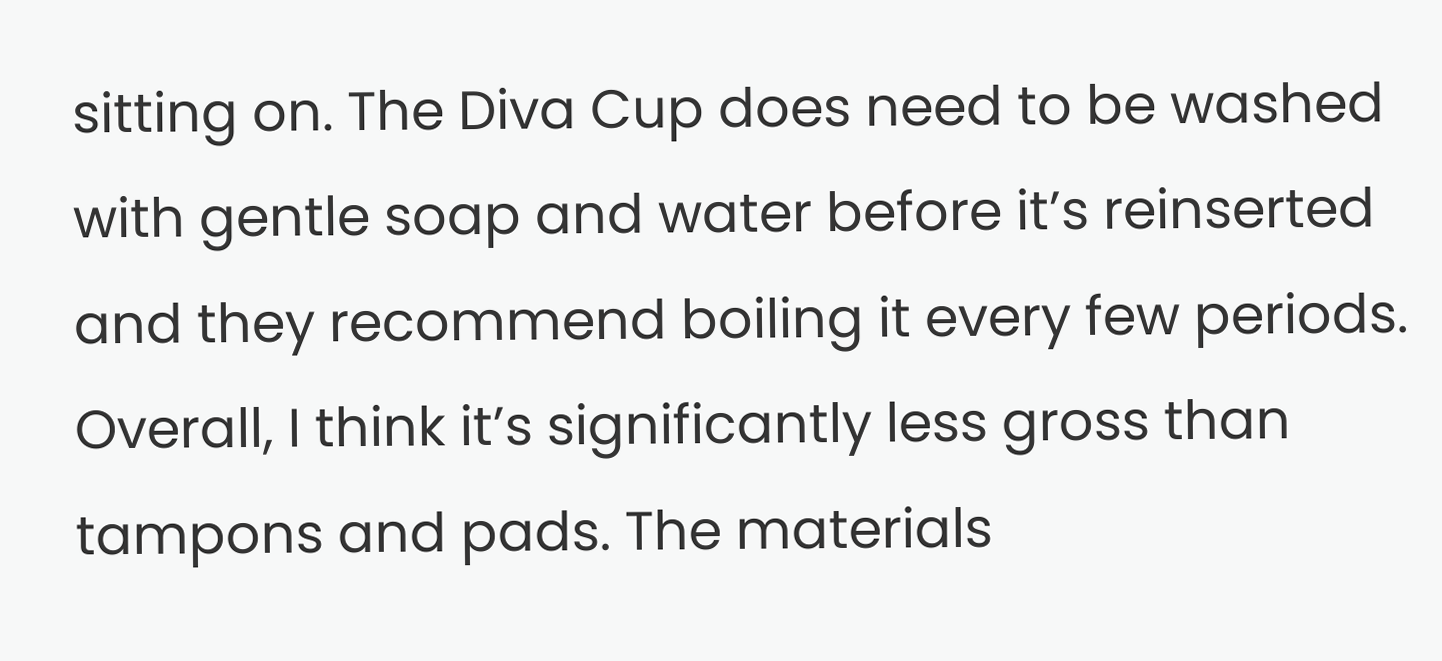sitting on. The Diva Cup does need to be washed with gentle soap and water before it’s reinserted and they recommend boiling it every few periods. Overall, I think it’s significantly less gross than tampons and pads. The materials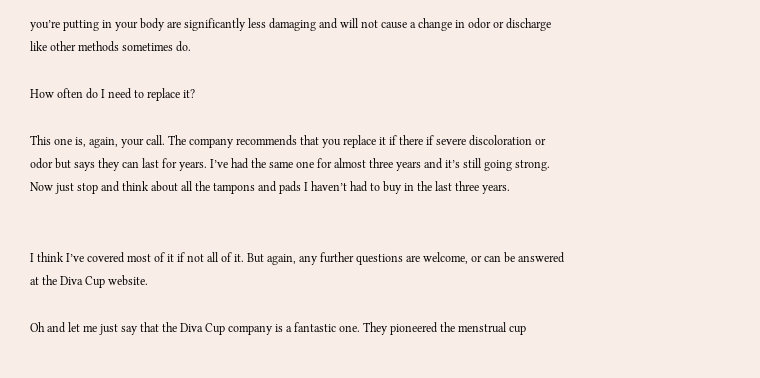you’re putting in your body are significantly less damaging and will not cause a change in odor or discharge like other methods sometimes do.

How often do I need to replace it?

This one is, again, your call. The company recommends that you replace it if there if severe discoloration or odor but says they can last for years. I’ve had the same one for almost three years and it’s still going strong. Now just stop and think about all the tampons and pads I haven’t had to buy in the last three years.


I think I’ve covered most of it if not all of it. But again, any further questions are welcome, or can be answered at the Diva Cup website.

Oh and let me just say that the Diva Cup company is a fantastic one. They pioneered the menstrual cup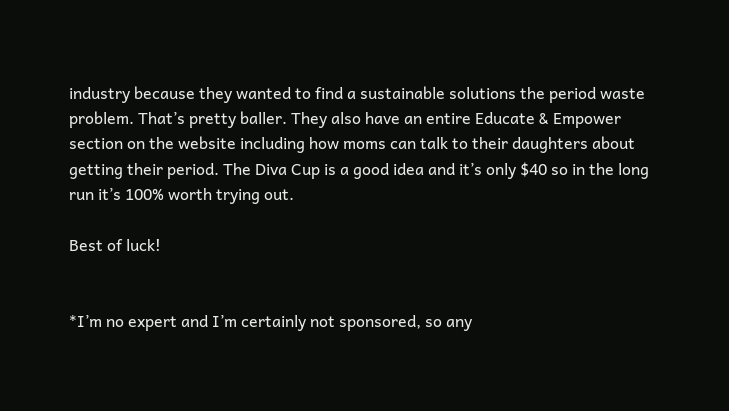industry because they wanted to find a sustainable solutions the period waste problem. That’s pretty baller. They also have an entire Educate & Empower section on the website including how moms can talk to their daughters about getting their period. The Diva Cup is a good idea and it’s only $40 so in the long run it’s 100% worth trying out.

Best of luck!


*I’m no expert and I’m certainly not sponsored, so any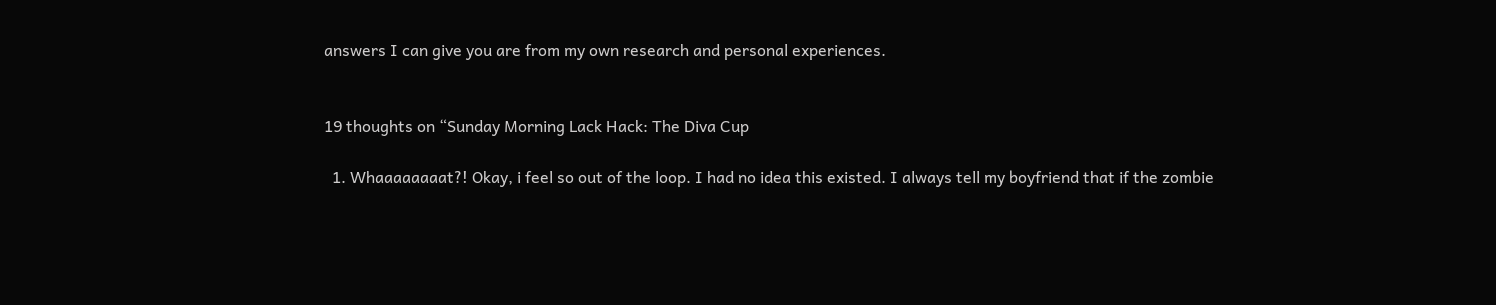answers I can give you are from my own research and personal experiences.


19 thoughts on “Sunday Morning Lack Hack: The Diva Cup

  1. Whaaaaaaaat?! Okay, i feel so out of the loop. I had no idea this existed. I always tell my boyfriend that if the zombie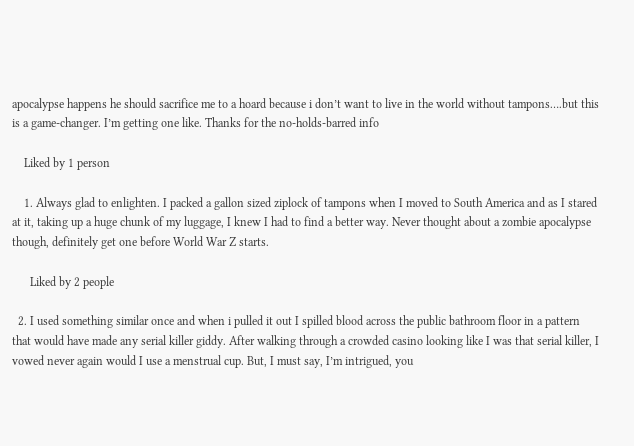apocalypse happens he should sacrifice me to a hoard because i don’t want to live in the world without tampons….but this is a game-changer. I’m getting one like. Thanks for the no-holds-barred info

    Liked by 1 person

    1. Always glad to enlighten. I packed a gallon sized ziplock of tampons when I moved to South America and as I stared at it, taking up a huge chunk of my luggage, I knew I had to find a better way. Never thought about a zombie apocalypse though, definitely get one before World War Z starts.

      Liked by 2 people

  2. I used something similar once and when i pulled it out I spilled blood across the public bathroom floor in a pattern that would have made any serial killer giddy. After walking through a crowded casino looking like I was that serial killer, I vowed never again would I use a menstrual cup. But, I must say, I’m intrigued, you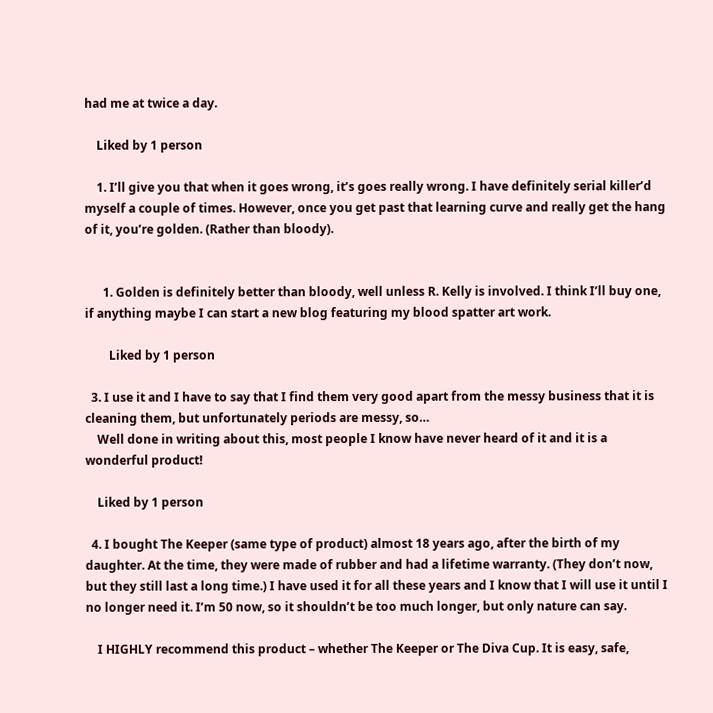had me at twice a day.

    Liked by 1 person

    1. I’ll give you that when it goes wrong, it’s goes really wrong. I have definitely serial killer’d myself a couple of times. However, once you get past that learning curve and really get the hang of it, you’re golden. (Rather than bloody).


      1. Golden is definitely better than bloody, well unless R. Kelly is involved. I think I’ll buy one, if anything maybe I can start a new blog featuring my blood spatter art work.

        Liked by 1 person

  3. I use it and I have to say that I find them very good apart from the messy business that it is cleaning them, but unfortunately periods are messy, so…
    Well done in writing about this, most people I know have never heard of it and it is a wonderful product!

    Liked by 1 person

  4. I bought The Keeper (same type of product) almost 18 years ago, after the birth of my daughter. At the time, they were made of rubber and had a lifetime warranty. (They don’t now, but they still last a long time.) I have used it for all these years and I know that I will use it until I no longer need it. I’m 50 now, so it shouldn’t be too much longer, but only nature can say.

    I HIGHLY recommend this product – whether The Keeper or The Diva Cup. It is easy, safe,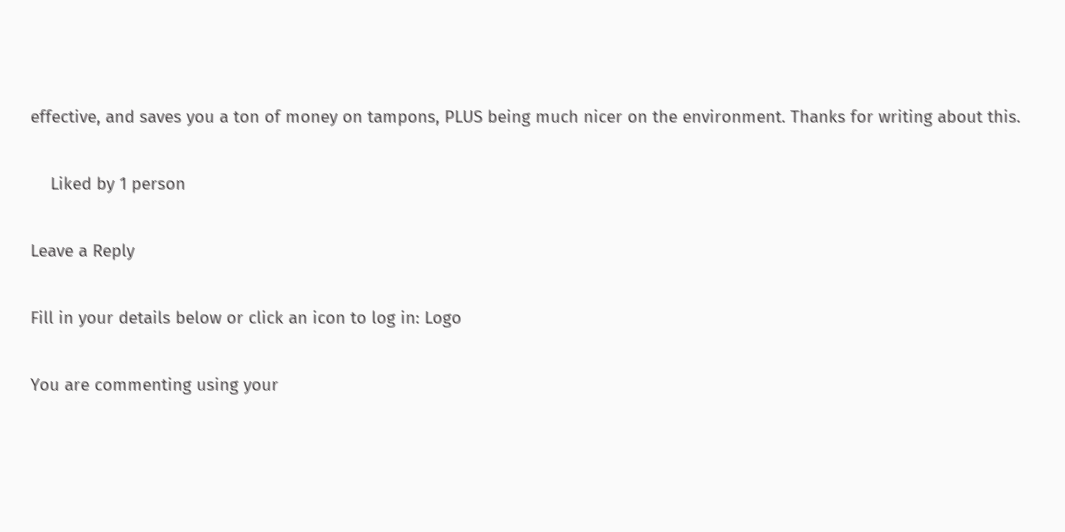effective, and saves you a ton of money on tampons, PLUS being much nicer on the environment. Thanks for writing about this.

    Liked by 1 person

Leave a Reply

Fill in your details below or click an icon to log in: Logo

You are commenting using your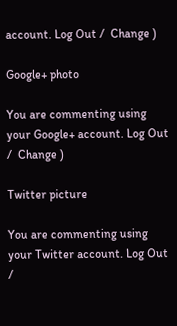account. Log Out /  Change )

Google+ photo

You are commenting using your Google+ account. Log Out /  Change )

Twitter picture

You are commenting using your Twitter account. Log Out /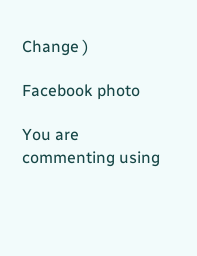Change )

Facebook photo

You are commenting using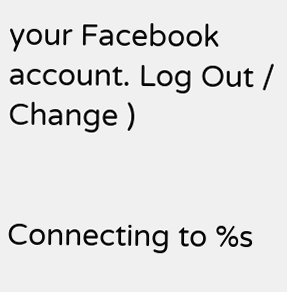your Facebook account. Log Out /  Change )


Connecting to %s